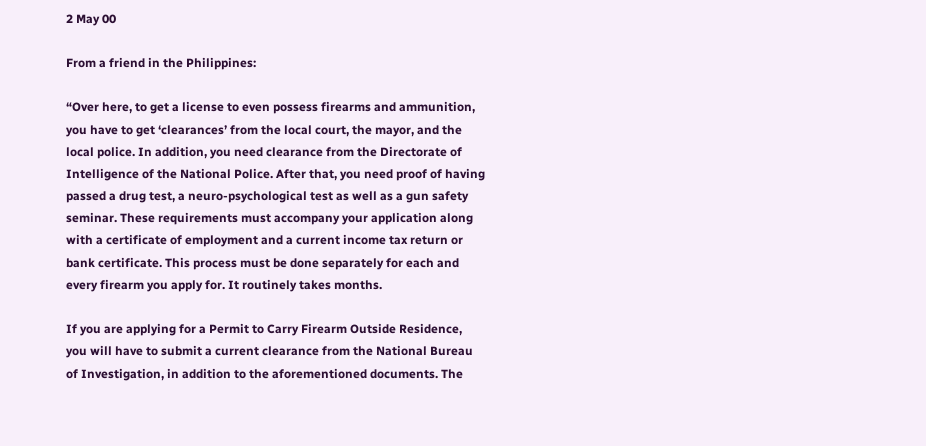2 May 00

From a friend in the Philippines:

“Over here, to get a license to even possess firearms and ammunition, you have to get ‘clearances’ from the local court, the mayor, and the local police. In addition, you need clearance from the Directorate of Intelligence of the National Police. After that, you need proof of having passed a drug test, a neuro-psychological test as well as a gun safety seminar. These requirements must accompany your application along with a certificate of employment and a current income tax return or bank certificate. This process must be done separately for each and every firearm you apply for. It routinely takes months.

If you are applying for a Permit to Carry Firearm Outside Residence, you will have to submit a current clearance from the National Bureau of Investigation, in addition to the aforementioned documents. The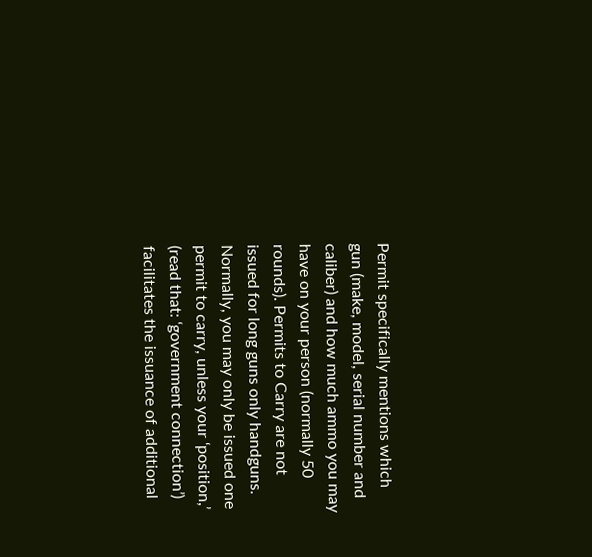Permit specifically mentions which gun (make, model, serial number and caliber) and how much ammo you may have on your person (normally 50 rounds). Permits to Carry are not issued for long guns only handguns. Normally, you may only be issued one permit to carry, unless your ‘position,’ (read that: ‘government connection’) facilitates the issuance of additional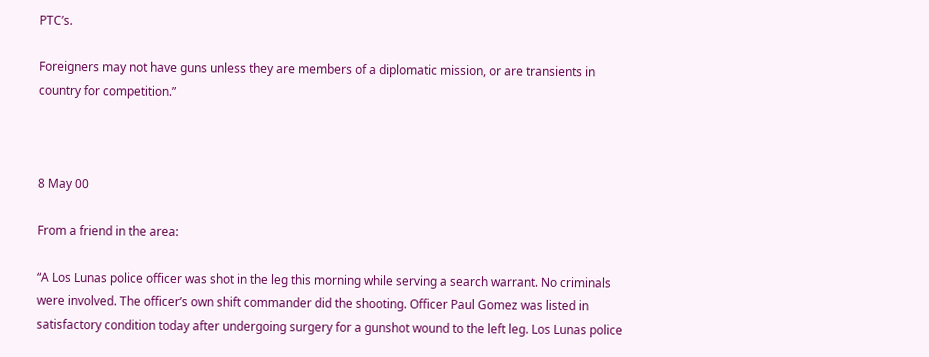PTC’s.

Foreigners may not have guns unless they are members of a diplomatic mission, or are transients in country for competition.”



8 May 00

From a friend in the area:

“A Los Lunas police officer was shot in the leg this morning while serving a search warrant. No criminals were involved. The officer’s own shift commander did the shooting. Officer Paul Gomez was listed in satisfactory condition today after undergoing surgery for a gunshot wound to the left leg. Los Lunas police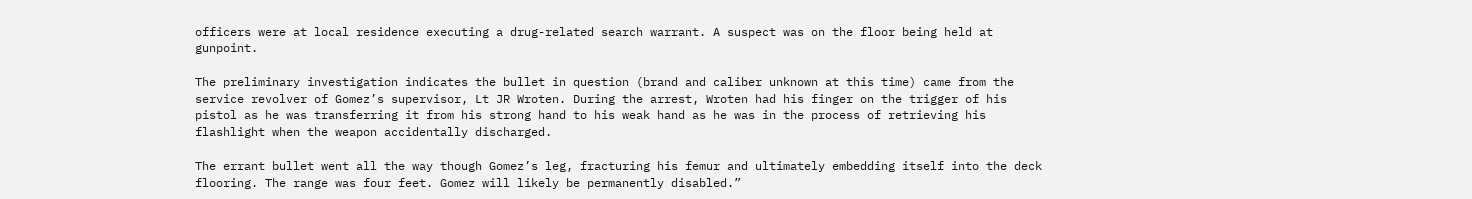officers were at local residence executing a drug-related search warrant. A suspect was on the floor being held at gunpoint.

The preliminary investigation indicates the bullet in question (brand and caliber unknown at this time) came from the service revolver of Gomez’s supervisor, Lt JR Wroten. During the arrest, Wroten had his finger on the trigger of his pistol as he was transferring it from his strong hand to his weak hand as he was in the process of retrieving his flashlight when the weapon accidentally discharged.

The errant bullet went all the way though Gomez’s leg, fracturing his femur and ultimately embedding itself into the deck flooring. The range was four feet. Gomez will likely be permanently disabled.”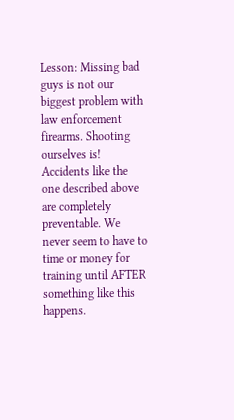Lesson: Missing bad guys is not our biggest problem with law enforcement firearms. Shooting ourselves is! Accidents like the one described above are completely preventable. We never seem to have to time or money for training until AFTER something like this happens.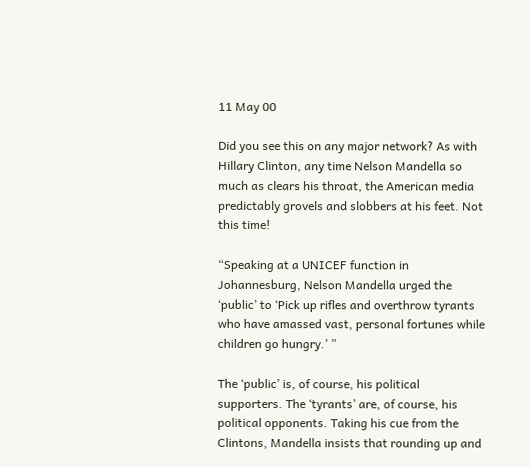11 May 00

Did you see this on any major network? As with Hillary Clinton, any time Nelson Mandella so much as clears his throat, the American media predictably grovels and slobbers at his feet. Not this time!

“Speaking at a UNICEF function in Johannesburg, Nelson Mandella urged the ‘public’ to ‘Pick up rifles and overthrow tyrants who have amassed vast, personal fortunes while children go hungry.’ ”

The ‘public’ is, of course, his political supporters. The ‘tyrants’ are, of course, his political opponents. Taking his cue from the Clintons, Mandella insists that rounding up and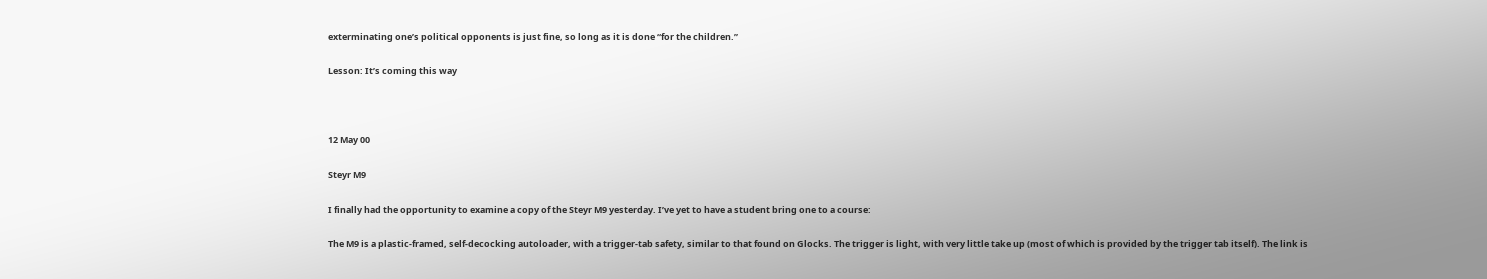exterminating one’s political opponents is just fine, so long as it is done “for the children.”

Lesson: It’s coming this way



12 May 00

Steyr M9

I finally had the opportunity to examine a copy of the Steyr M9 yesterday. I’ve yet to have a student bring one to a course:

The M9 is a plastic-framed, self-decocking autoloader, with a trigger-tab safety, similar to that found on Glocks. The trigger is light, with very little take up (most of which is provided by the trigger tab itself). The link is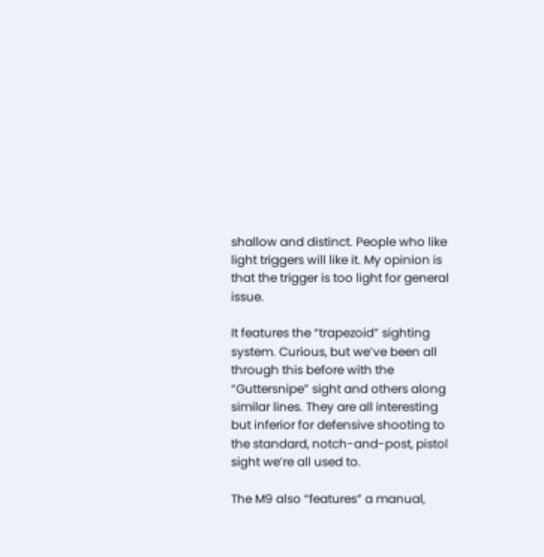shallow and distinct. People who like light triggers will like it. My opinion is that the trigger is too light for general issue.

It features the “trapezoid” sighting system. Curious, but we’ve been all through this before with the “Guttersnipe” sight and others along similar lines. They are all interesting but inferior for defensive shooting to the standard, notch-and-post, pistol sight we’re all used to.

The M9 also “features” a manual,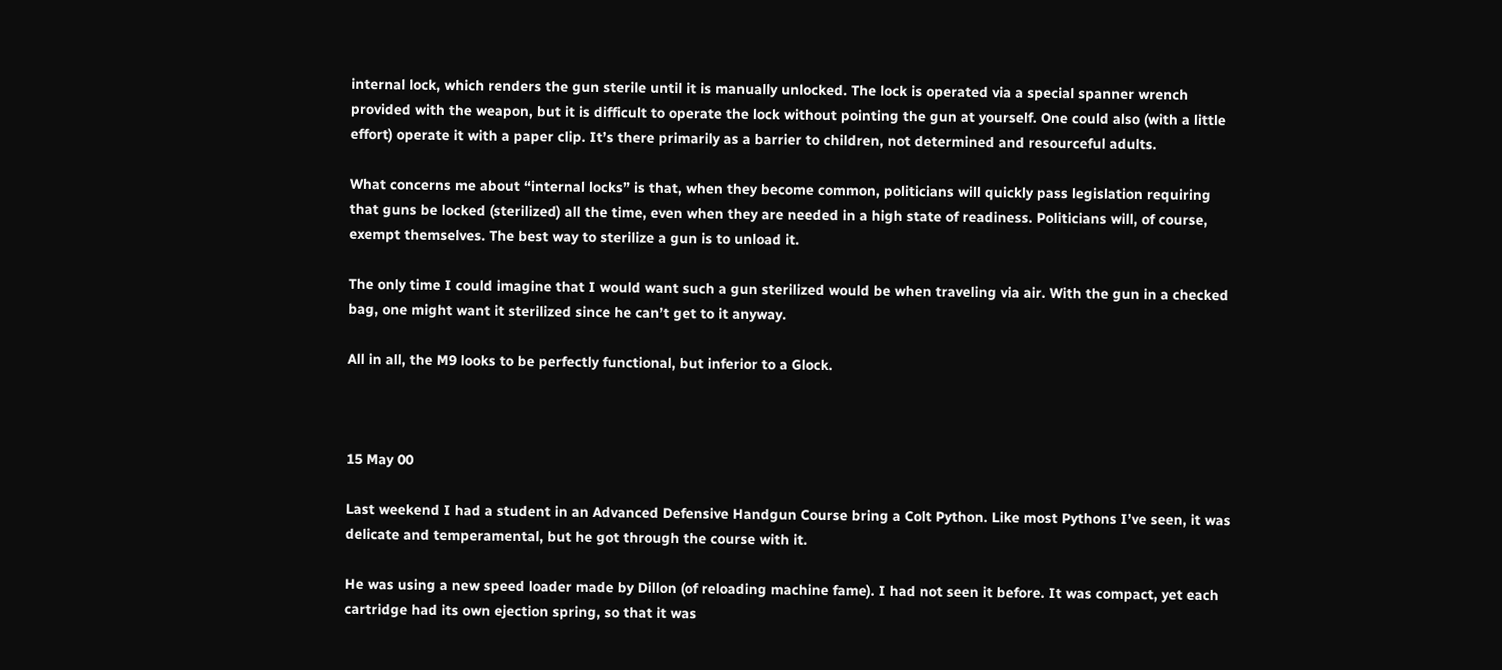internal lock, which renders the gun sterile until it is manually unlocked. The lock is operated via a special spanner wrench provided with the weapon, but it is difficult to operate the lock without pointing the gun at yourself. One could also (with a little effort) operate it with a paper clip. It’s there primarily as a barrier to children, not determined and resourceful adults.

What concerns me about “internal locks” is that, when they become common, politicians will quickly pass legislation requiring that guns be locked (sterilized) all the time, even when they are needed in a high state of readiness. Politicians will, of course, exempt themselves. The best way to sterilize a gun is to unload it.

The only time I could imagine that I would want such a gun sterilized would be when traveling via air. With the gun in a checked bag, one might want it sterilized since he can’t get to it anyway.

All in all, the M9 looks to be perfectly functional, but inferior to a Glock.



15 May 00

Last weekend I had a student in an Advanced Defensive Handgun Course bring a Colt Python. Like most Pythons I’ve seen, it was delicate and temperamental, but he got through the course with it.

He was using a new speed loader made by Dillon (of reloading machine fame). I had not seen it before. It was compact, yet each cartridge had its own ejection spring, so that it was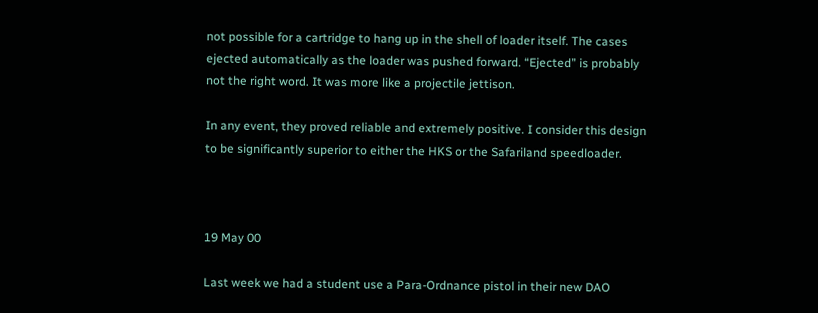not possible for a cartridge to hang up in the shell of loader itself. The cases ejected automatically as the loader was pushed forward. “Ejected” is probably not the right word. It was more like a projectile jettison.

In any event, they proved reliable and extremely positive. I consider this design to be significantly superior to either the HKS or the Safariland speedloader.



19 May 00

Last week we had a student use a Para-Ordnance pistol in their new DAO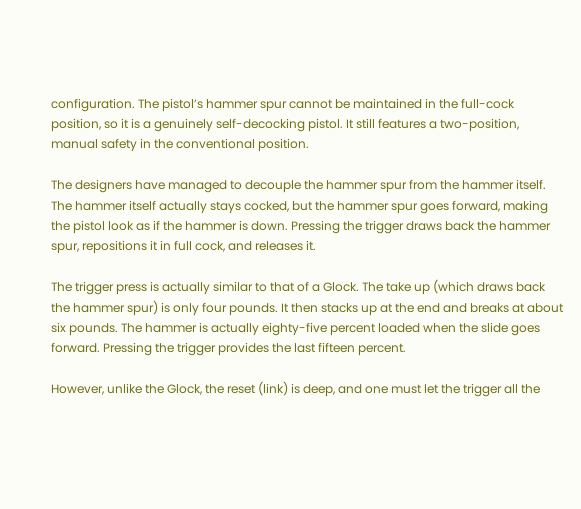configuration. The pistol’s hammer spur cannot be maintained in the full-cock position, so it is a genuinely self-decocking pistol. It still features a two-position, manual safety in the conventional position.

The designers have managed to decouple the hammer spur from the hammer itself. The hammer itself actually stays cocked, but the hammer spur goes forward, making the pistol look as if the hammer is down. Pressing the trigger draws back the hammer spur, repositions it in full cock, and releases it.

The trigger press is actually similar to that of a Glock. The take up (which draws back the hammer spur) is only four pounds. It then stacks up at the end and breaks at about six pounds. The hammer is actually eighty-five percent loaded when the slide goes forward. Pressing the trigger provides the last fifteen percent.

However, unlike the Glock, the reset (link) is deep, and one must let the trigger all the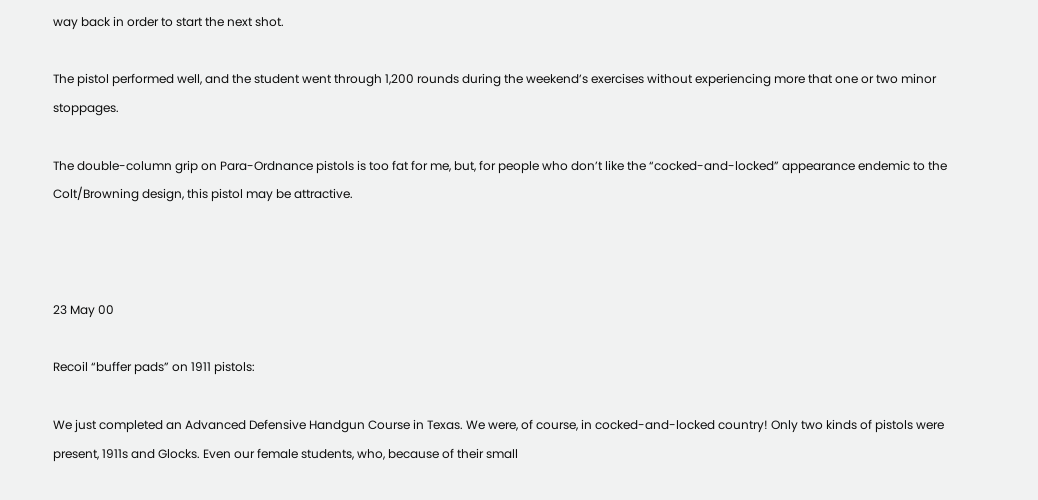way back in order to start the next shot.

The pistol performed well, and the student went through 1,200 rounds during the weekend’s exercises without experiencing more that one or two minor stoppages.

The double-column grip on Para-Ordnance pistols is too fat for me, but, for people who don’t like the “cocked-and-locked” appearance endemic to the Colt/Browning design, this pistol may be attractive.



23 May 00

Recoil “buffer pads” on 1911 pistols:

We just completed an Advanced Defensive Handgun Course in Texas. We were, of course, in cocked-and-locked country! Only two kinds of pistols were present, 1911s and Glocks. Even our female students, who, because of their small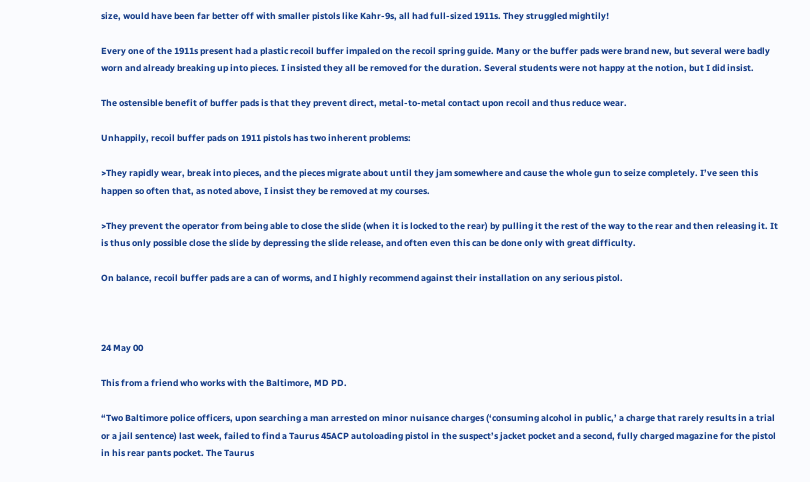size, would have been far better off with smaller pistols like Kahr-9s, all had full-sized 1911s. They struggled mightily!

Every one of the 1911s present had a plastic recoil buffer impaled on the recoil spring guide. Many or the buffer pads were brand new, but several were badly worn and already breaking up into pieces. I insisted they all be removed for the duration. Several students were not happy at the notion, but I did insist.

The ostensible benefit of buffer pads is that they prevent direct, metal-to-metal contact upon recoil and thus reduce wear.

Unhappily, recoil buffer pads on 1911 pistols has two inherent problems:

>They rapidly wear, break into pieces, and the pieces migrate about until they jam somewhere and cause the whole gun to seize completely. I’ve seen this happen so often that, as noted above, I insist they be removed at my courses.

>They prevent the operator from being able to close the slide (when it is locked to the rear) by pulling it the rest of the way to the rear and then releasing it. It is thus only possible close the slide by depressing the slide release, and often even this can be done only with great difficulty.

On balance, recoil buffer pads are a can of worms, and I highly recommend against their installation on any serious pistol.



24 May 00

This from a friend who works with the Baltimore, MD PD.

“Two Baltimore police officers, upon searching a man arrested on minor nuisance charges (‘consuming alcohol in public,’ a charge that rarely results in a trial or a jail sentence) last week, failed to find a Taurus 45ACP autoloading pistol in the suspect’s jacket pocket and a second, fully charged magazine for the pistol in his rear pants pocket. The Taurus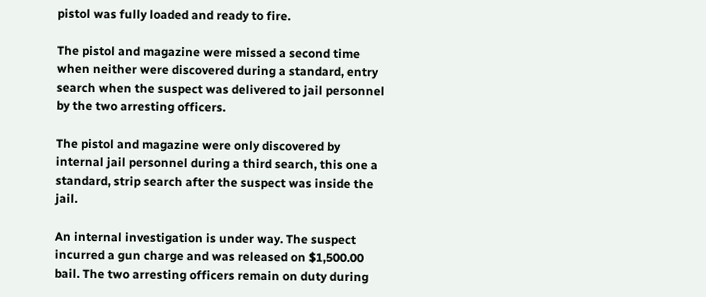pistol was fully loaded and ready to fire.

The pistol and magazine were missed a second time when neither were discovered during a standard, entry search when the suspect was delivered to jail personnel by the two arresting officers.

The pistol and magazine were only discovered by internal jail personnel during a third search, this one a standard, strip search after the suspect was inside the jail.

An internal investigation is under way. The suspect incurred a gun charge and was released on $1,500.00 bail. The two arresting officers remain on duty during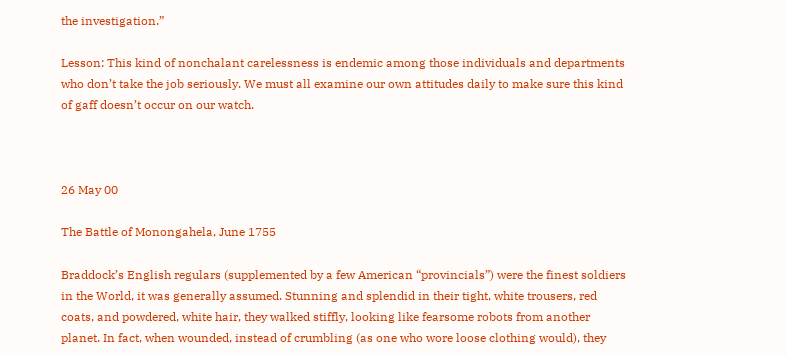the investigation.”

Lesson: This kind of nonchalant carelessness is endemic among those individuals and departments who don’t take the job seriously. We must all examine our own attitudes daily to make sure this kind of gaff doesn’t occur on our watch.



26 May 00

The Battle of Monongahela, June 1755

Braddock’s English regulars (supplemented by a few American “provincials”) were the finest soldiers in the World, it was generally assumed. Stunning and splendid in their tight, white trousers, red coats, and powdered, white hair, they walked stiffly, looking like fearsome robots from another planet. In fact, when wounded, instead of crumbling (as one who wore loose clothing would), they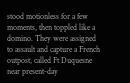stood motionless for a few moments, then toppled like a domino. They were assigned to assault and capture a French outpost, called Ft Duquesne near present-day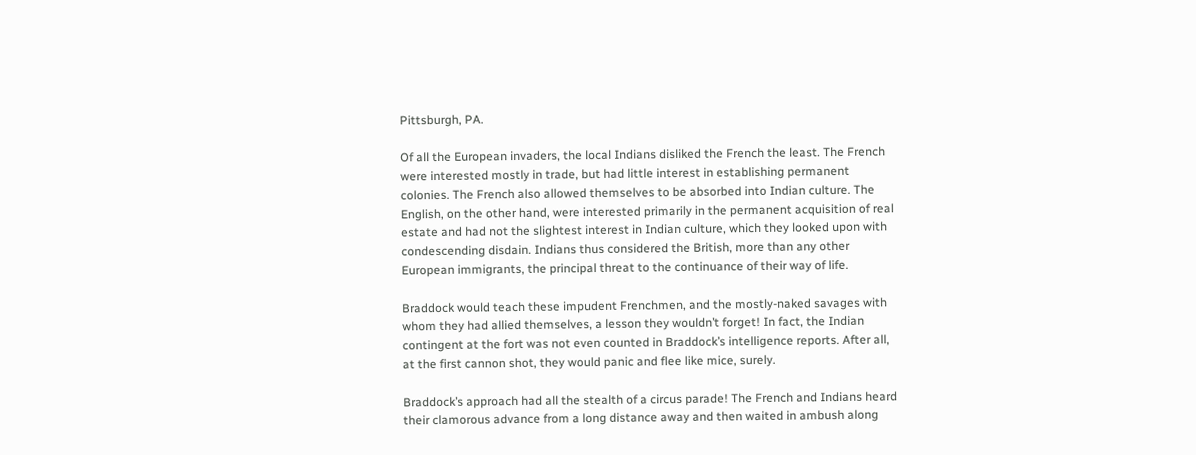Pittsburgh, PA.

Of all the European invaders, the local Indians disliked the French the least. The French were interested mostly in trade, but had little interest in establishing permanent colonies. The French also allowed themselves to be absorbed into Indian culture. The English, on the other hand, were interested primarily in the permanent acquisition of real estate and had not the slightest interest in Indian culture, which they looked upon with condescending disdain. Indians thus considered the British, more than any other European immigrants, the principal threat to the continuance of their way of life.

Braddock would teach these impudent Frenchmen, and the mostly-naked savages with whom they had allied themselves, a lesson they wouldn’t forget! In fact, the Indian contingent at the fort was not even counted in Braddock’s intelligence reports. After all, at the first cannon shot, they would panic and flee like mice, surely.

Braddock’s approach had all the stealth of a circus parade! The French and Indians heard their clamorous advance from a long distance away and then waited in ambush along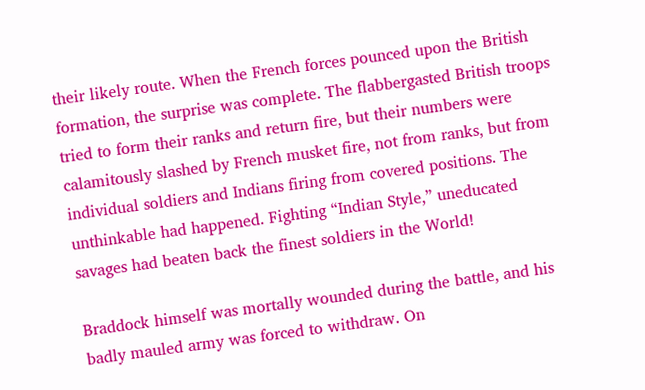their likely route. When the French forces pounced upon the British formation, the surprise was complete. The flabbergasted British troops tried to form their ranks and return fire, but their numbers were calamitously slashed by French musket fire, not from ranks, but from individual soldiers and Indians firing from covered positions. The unthinkable had happened. Fighting “Indian Style,” uneducated savages had beaten back the finest soldiers in the World!

Braddock himself was mortally wounded during the battle, and his badly mauled army was forced to withdraw. On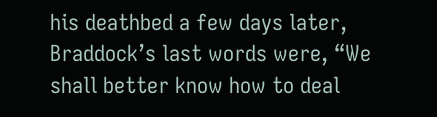his deathbed a few days later, Braddock’s last words were, “We shall better know how to deal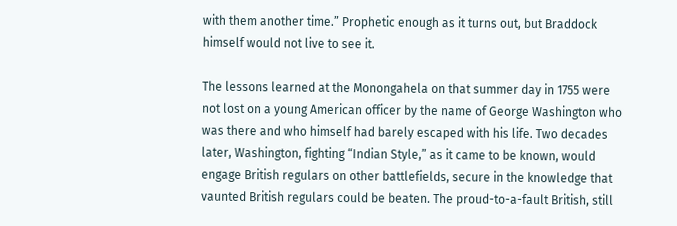with them another time.” Prophetic enough as it turns out, but Braddock himself would not live to see it.

The lessons learned at the Monongahela on that summer day in 1755 were not lost on a young American officer by the name of George Washington who was there and who himself had barely escaped with his life. Two decades later, Washington, fighting “Indian Style,” as it came to be known, would engage British regulars on other battlefields, secure in the knowledge that vaunted British regulars could be beaten. The proud-to-a-fault British, still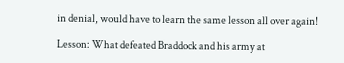in denial, would have to learn the same lesson all over again!

Lesson: What defeated Braddock and his army at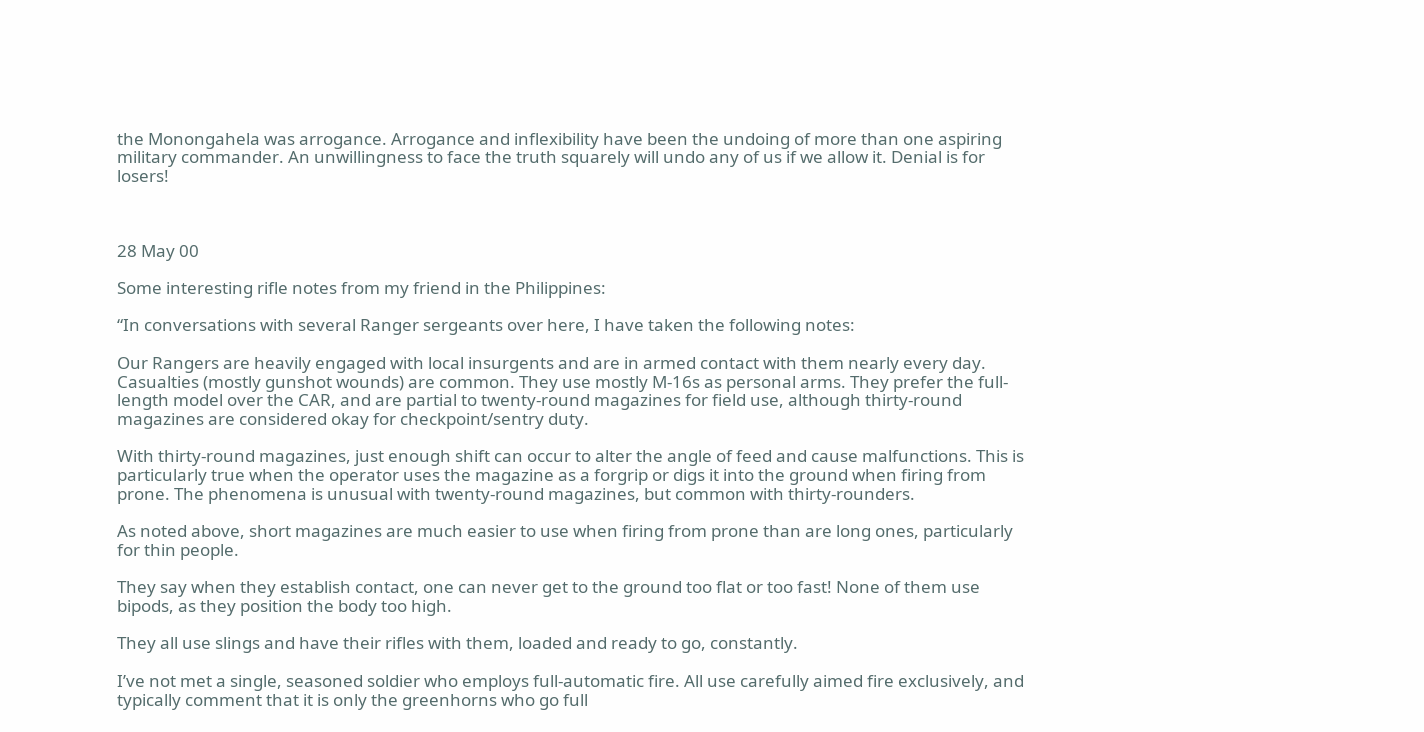the Monongahela was arrogance. Arrogance and inflexibility have been the undoing of more than one aspiring military commander. An unwillingness to face the truth squarely will undo any of us if we allow it. Denial is for losers!



28 May 00

Some interesting rifle notes from my friend in the Philippines:

“In conversations with several Ranger sergeants over here, I have taken the following notes:

Our Rangers are heavily engaged with local insurgents and are in armed contact with them nearly every day. Casualties (mostly gunshot wounds) are common. They use mostly M-16s as personal arms. They prefer the full-length model over the CAR, and are partial to twenty-round magazines for field use, although thirty-round magazines are considered okay for checkpoint/sentry duty.

With thirty-round magazines, just enough shift can occur to alter the angle of feed and cause malfunctions. This is particularly true when the operator uses the magazine as a forgrip or digs it into the ground when firing from prone. The phenomena is unusual with twenty-round magazines, but common with thirty-rounders.

As noted above, short magazines are much easier to use when firing from prone than are long ones, particularly for thin people.

They say when they establish contact, one can never get to the ground too flat or too fast! None of them use bipods, as they position the body too high.

They all use slings and have their rifles with them, loaded and ready to go, constantly.

I’ve not met a single, seasoned soldier who employs full-automatic fire. All use carefully aimed fire exclusively, and typically comment that it is only the greenhorns who go full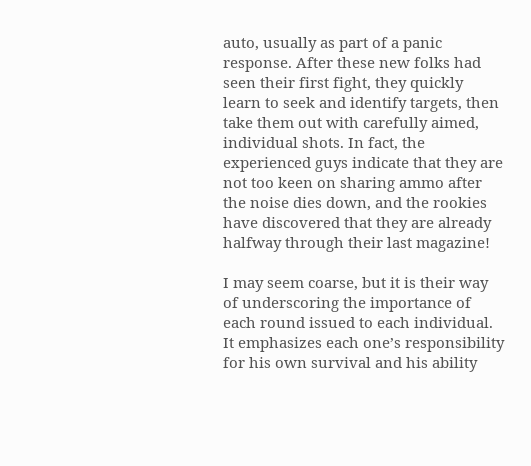auto, usually as part of a panic response. After these new folks had seen their first fight, they quickly learn to seek and identify targets, then take them out with carefully aimed, individual shots. In fact, the experienced guys indicate that they are not too keen on sharing ammo after the noise dies down, and the rookies have discovered that they are already halfway through their last magazine!

I may seem coarse, but it is their way of underscoring the importance of each round issued to each individual. It emphasizes each one’s responsibility for his own survival and his ability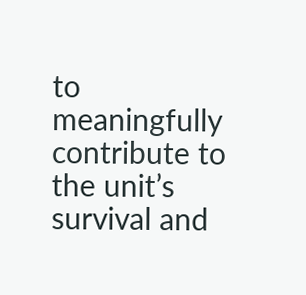to meaningfully contribute to the unit’s survival and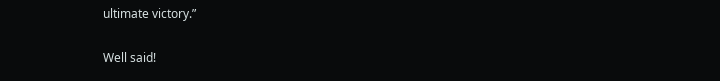ultimate victory.”

Well said!